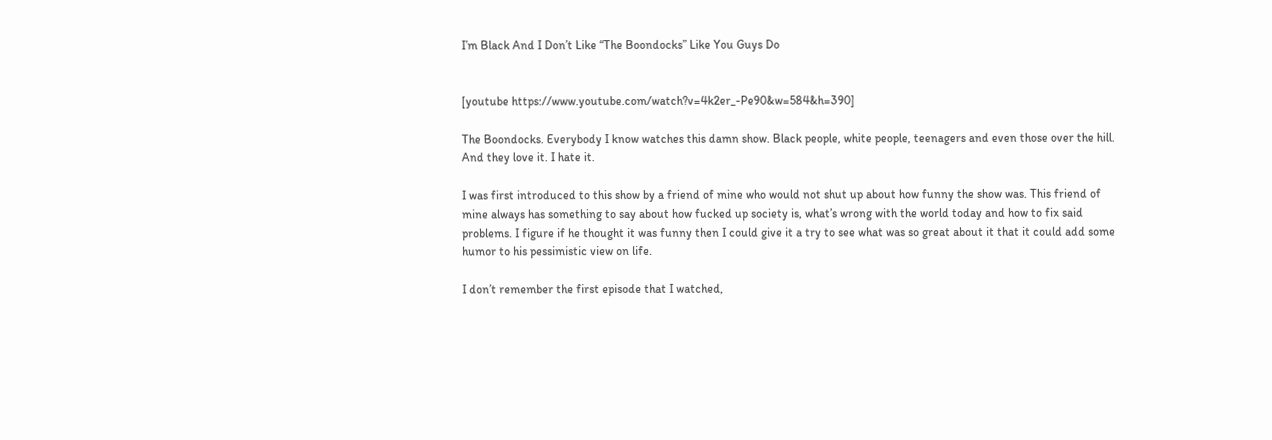I’m Black And I Don’t Like “The Boondocks” Like You Guys Do


[youtube https://www.youtube.com/watch?v=4k2er_-Pe90&w=584&h=390]

The Boondocks. Everybody I know watches this damn show. Black people, white people, teenagers and even those over the hill. And they love it. I hate it.

I was first introduced to this show by a friend of mine who would not shut up about how funny the show was. This friend of mine always has something to say about how fucked up society is, what’s wrong with the world today and how to fix said problems. I figure if he thought it was funny then I could give it a try to see what was so great about it that it could add some humor to his pessimistic view on life.

I don’t remember the first episode that I watched,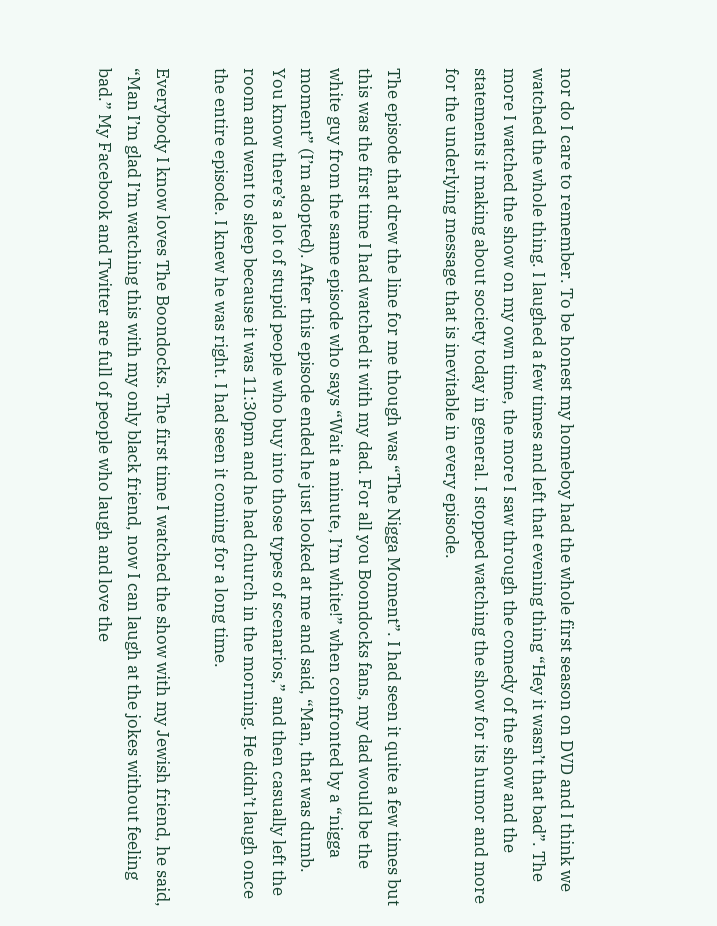nor do I care to remember. To be honest my homeboy had the whole first season on DVD and I think we watched the whole thing. I laughed a few times and left that evening thing “Hey it wasn’t that bad”. The more I watched the show on my own time, the more I saw through the comedy of the show and the statements it making about society today in general. I stopped watching the show for its humor and more for the underlying message that is inevitable in every episode.

The episode that drew the line for me though was “The Nigga Moment”. I had seen it quite a few times but this was the first time I had watched it with my dad. For all you Boondocks fans, my dad would be the white guy from the same episode who says “Wait a minute, I’m white!” when confronted by a “nigga moment” (I’m adopted). After this episode ended he just looked at me and said, “Man, that was dumb. You know there’s a lot of stupid people who buy into those types of scenarios,” and then casually left the room and went to sleep because it was 11:30pm and he had church in the morning. He didn’t laugh once the entire episode. I knew he was right. I had seen it coming for a long time.

Everybody I know loves The Boondocks. The first time I watched the show with my Jewish friend, he said, “Man I’m glad I’m watching this with my only black friend, now I can laugh at the jokes without feeling bad.” My Facebook and Twitter are full of people who laugh and love the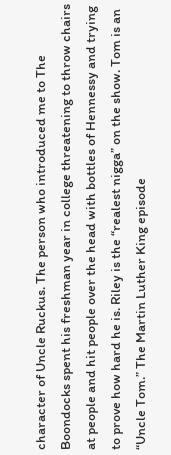character of Uncle Ruckus. The person who introduced me to The Boondocks spent his freshman year in college threatening to throw chairs at people and hit people over the head with bottles of Hennessy and trying to prove how hard he is. Riley is the “realest nigga” on the show. Tom is an “Uncle Tom.” The Martin Luther King episode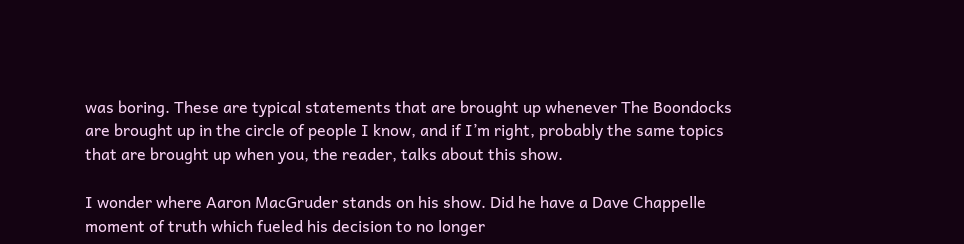was boring. These are typical statements that are brought up whenever The Boondocks are brought up in the circle of people I know, and if I’m right, probably the same topics that are brought up when you, the reader, talks about this show.

I wonder where Aaron MacGruder stands on his show. Did he have a Dave Chappelle moment of truth which fueled his decision to no longer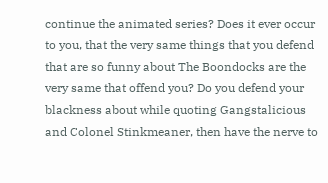continue the animated series? Does it ever occur to you, that the very same things that you defend that are so funny about The Boondocks are the very same that offend you? Do you defend your blackness about while quoting Gangstalicious and Colonel Stinkmeaner, then have the nerve to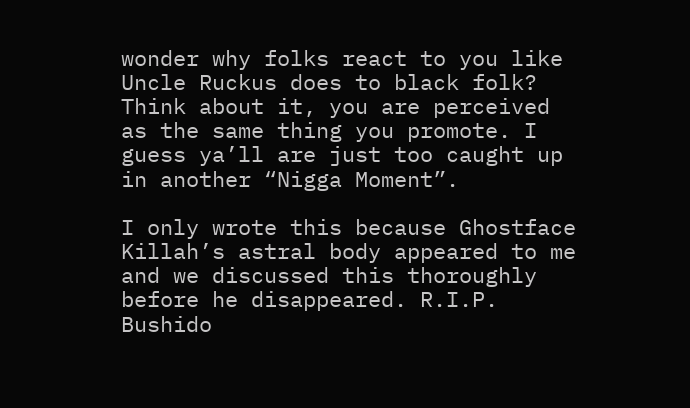wonder why folks react to you like Uncle Ruckus does to black folk? Think about it, you are perceived as the same thing you promote. I guess ya’ll are just too caught up in another “Nigga Moment”.

I only wrote this because Ghostface Killah’s astral body appeared to me and we discussed this thoroughly before he disappeared. R.I.P. Bushido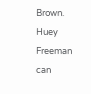Brown. Huey Freeman can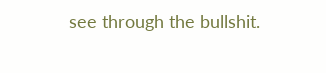see through the bullshit.